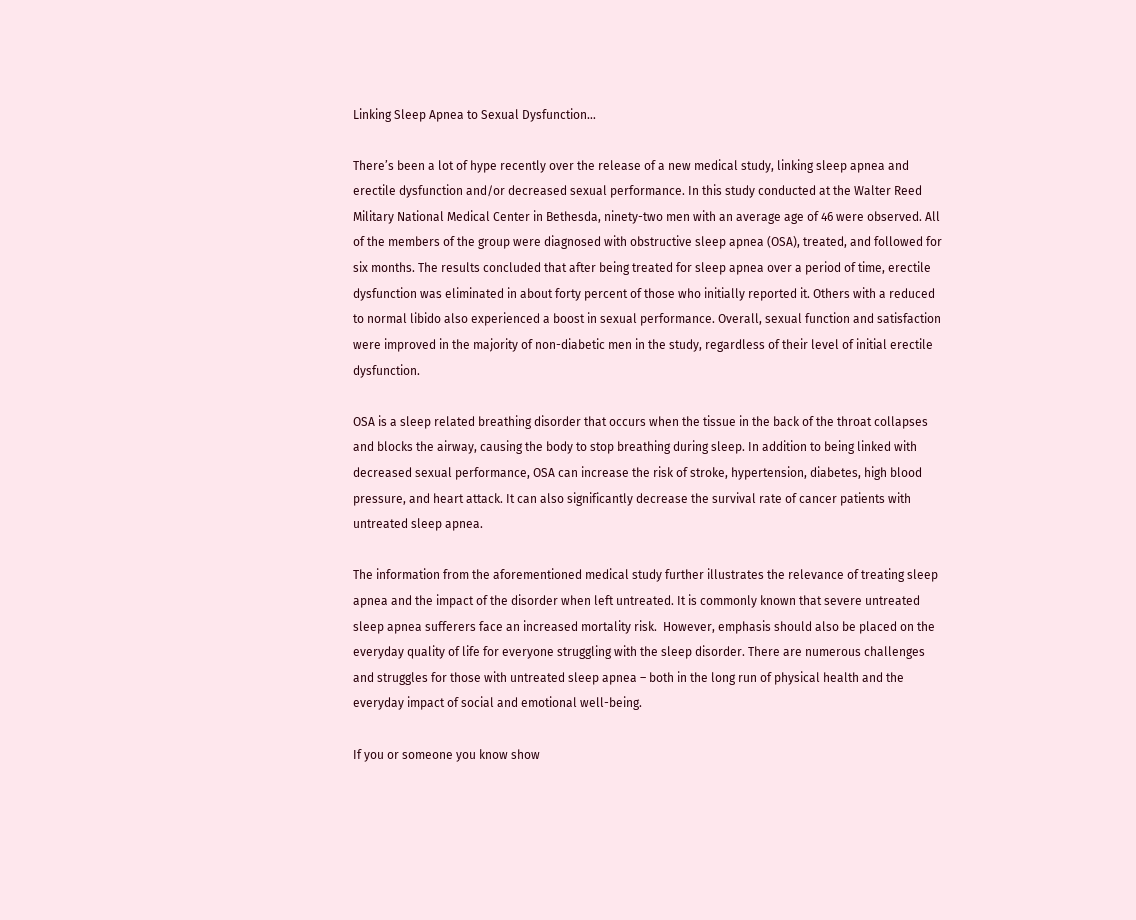Linking Sleep Apnea to Sexual Dysfunction…

There’s been a lot of hype recently over the release of a new medical study, linking sleep apnea and erectile dysfunction and/or decreased sexual performance. In this study conducted at the Walter Reed Military National Medical Center in Bethesda, ninety-two men with an average age of 46 were observed. All of the members of the group were diagnosed with obstructive sleep apnea (OSA), treated, and followed for six months. The results concluded that after being treated for sleep apnea over a period of time, erectile dysfunction was eliminated in about forty percent of those who initially reported it. Others with a reduced to normal libido also experienced a boost in sexual performance. Overall, sexual function and satisfaction were improved in the majority of non-diabetic men in the study, regardless of their level of initial erectile dysfunction.

OSA is a sleep related breathing disorder that occurs when the tissue in the back of the throat collapses and blocks the airway, causing the body to stop breathing during sleep. In addition to being linked with decreased sexual performance, OSA can increase the risk of stroke, hypertension, diabetes, high blood pressure, and heart attack. It can also significantly decrease the survival rate of cancer patients with untreated sleep apnea.

The information from the aforementioned medical study further illustrates the relevance of treating sleep apnea and the impact of the disorder when left untreated. It is commonly known that severe untreated sleep apnea sufferers face an increased mortality risk.  However, emphasis should also be placed on the everyday quality of life for everyone struggling with the sleep disorder. There are numerous challenges and struggles for those with untreated sleep apnea – both in the long run of physical health and the everyday impact of social and emotional well-being.

If you or someone you know show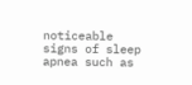noticeable signs of sleep apnea such as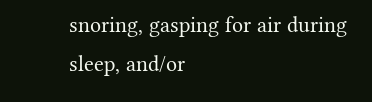snoring, gasping for air during sleep, and/or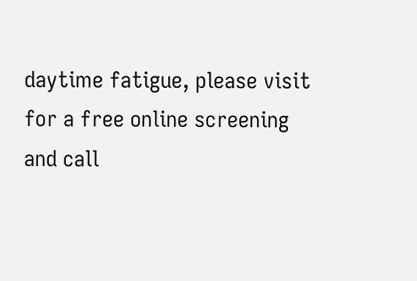daytime fatigue, please visit for a free online screening and call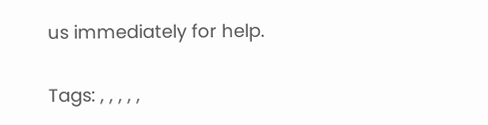us immediately for help.

Tags: , , , , ,